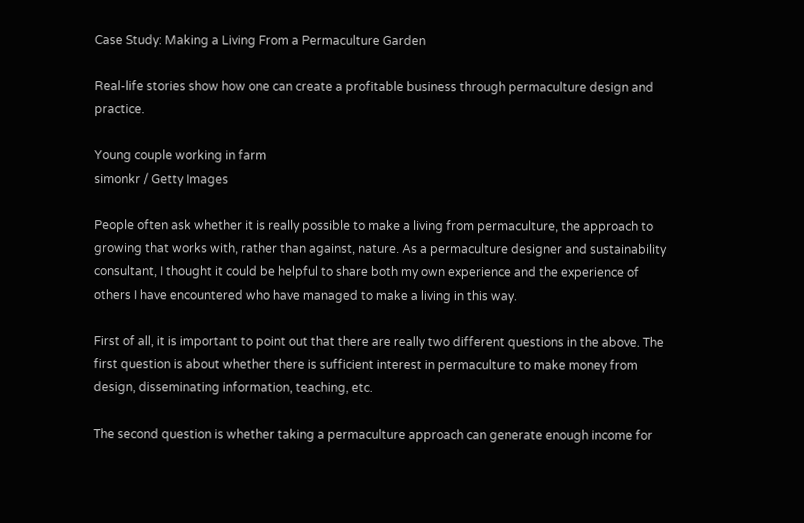Case Study: Making a Living From a Permaculture Garden

Real-life stories show how one can create a profitable business through permaculture design and practice.

Young couple working in farm
simonkr / Getty Images

People often ask whether it is really possible to make a living from permaculture, the approach to growing that works with, rather than against, nature. As a permaculture designer and sustainability consultant, I thought it could be helpful to share both my own experience and the experience of others I have encountered who have managed to make a living in this way.

First of all, it is important to point out that there are really two different questions in the above. The first question is about whether there is sufficient interest in permaculture to make money from design, disseminating information, teaching, etc.

The second question is whether taking a permaculture approach can generate enough income for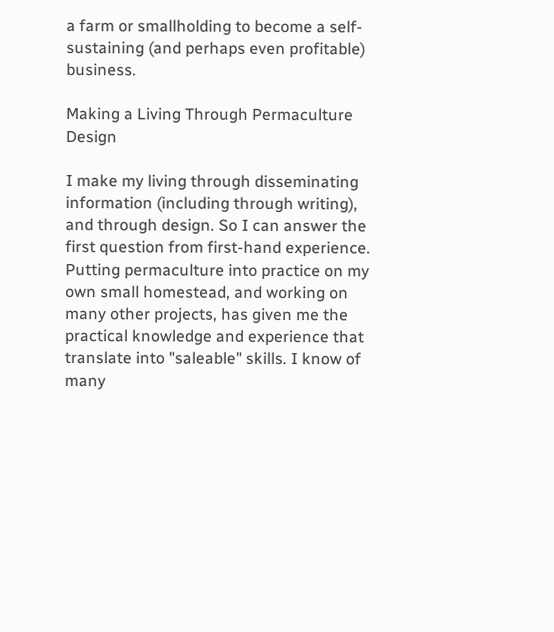a farm or smallholding to become a self-sustaining (and perhaps even profitable) business.

Making a Living Through Permaculture Design

I make my living through disseminating information (including through writing), and through design. So I can answer the first question from first-hand experience. Putting permaculture into practice on my own small homestead, and working on many other projects, has given me the practical knowledge and experience that translate into "saleable" skills. I know of many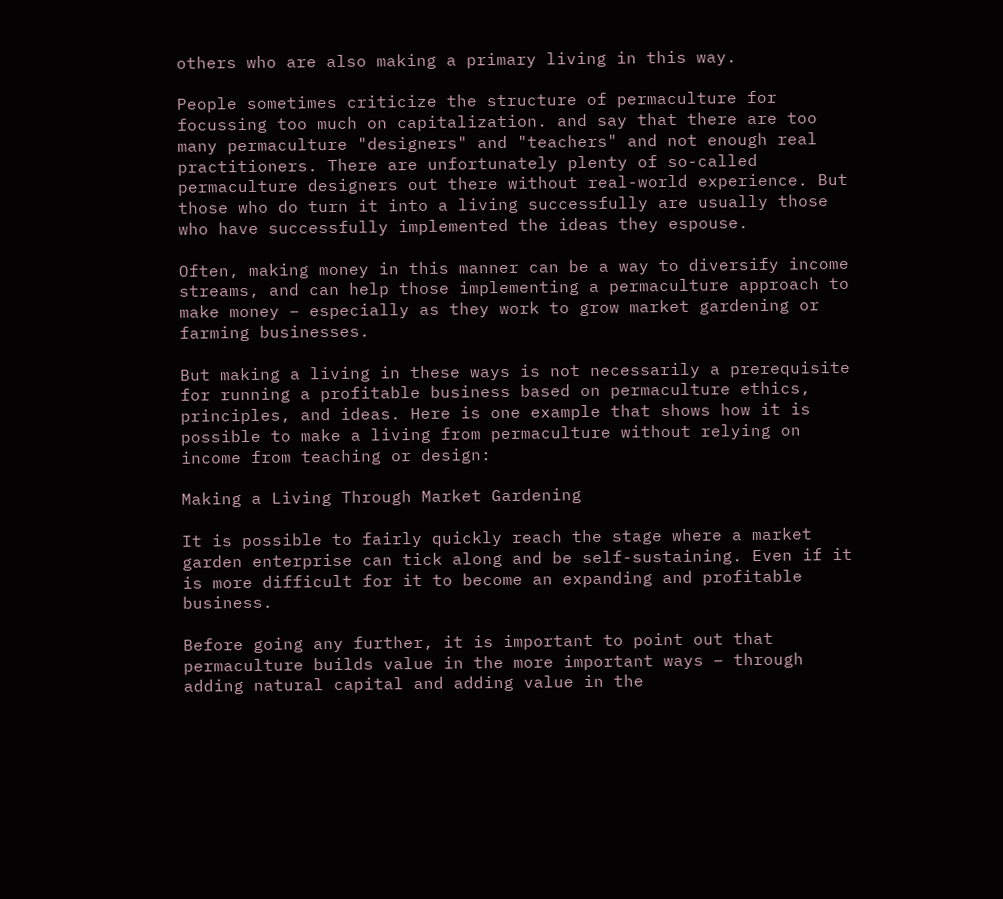others who are also making a primary living in this way.

People sometimes criticize the structure of permaculture for focussing too much on capitalization. and say that there are too many permaculture "designers" and "teachers" and not enough real practitioners. There are unfortunately plenty of so-called permaculture designers out there without real-world experience. But those who do turn it into a living successfully are usually those who have successfully implemented the ideas they espouse.

Often, making money in this manner can be a way to diversify income streams, and can help those implementing a permaculture approach to make money – especially as they work to grow market gardening or farming businesses.

But making a living in these ways is not necessarily a prerequisite for running a profitable business based on permaculture ethics, principles, and ideas. Here is one example that shows how it is possible to make a living from permaculture without relying on income from teaching or design:

Making a Living Through Market Gardening

It is possible to fairly quickly reach the stage where a market garden enterprise can tick along and be self-sustaining. Even if it is more difficult for it to become an expanding and profitable business.

Before going any further, it is important to point out that permaculture builds value in the more important ways – through adding natural capital and adding value in the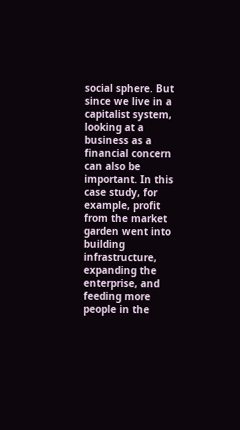social sphere. But since we live in a capitalist system, looking at a business as a financial concern can also be important. In this case study, for example, profit from the market garden went into building infrastructure, expanding the enterprise, and feeding more people in the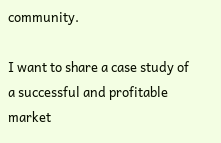community.

I want to share a case study of a successful and profitable market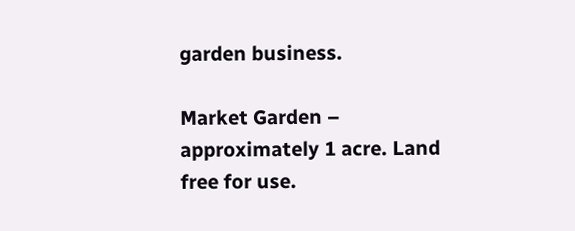garden business.

Market Garden – approximately 1 acre. Land free for use.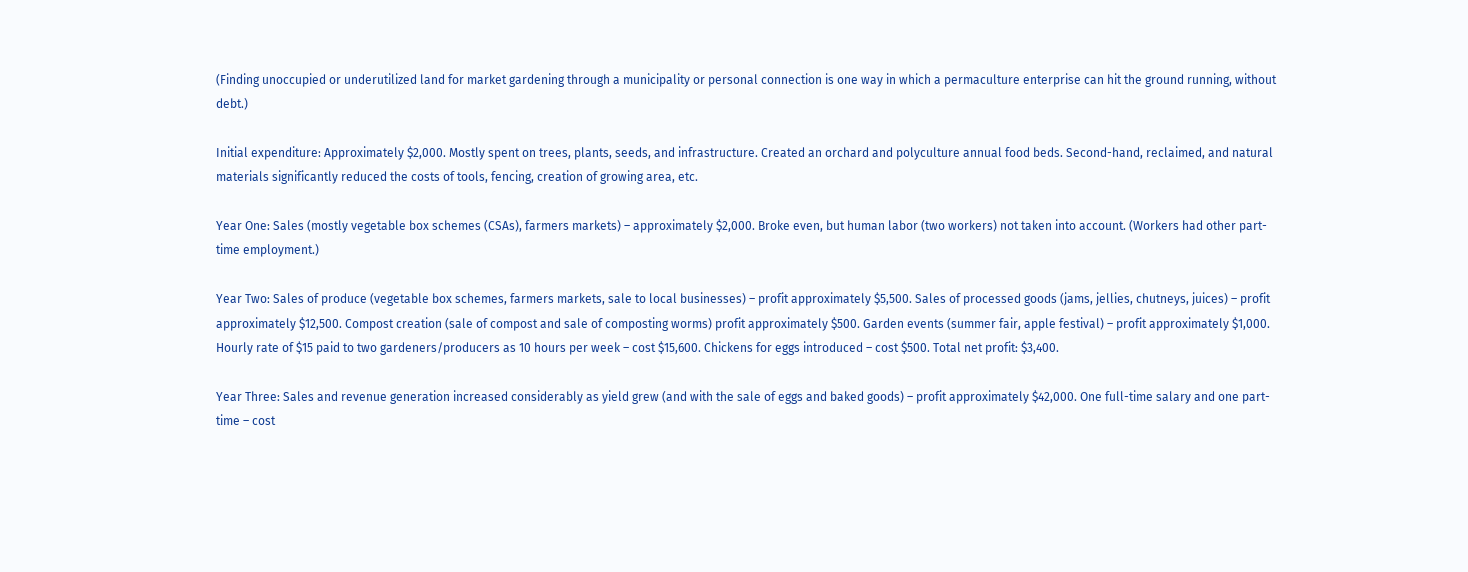(Finding unoccupied or underutilized land for market gardening through a municipality or personal connection is one way in which a permaculture enterprise can hit the ground running, without debt.)

Initial expenditure: Approximately $2,000. Mostly spent on trees, plants, seeds, and infrastructure. Created an orchard and polyculture annual food beds. Second-hand, reclaimed, and natural materials significantly reduced the costs of tools, fencing, creation of growing area, etc.

Year One: Sales (mostly vegetable box schemes (CSAs), farmers markets) – approximately $2,000. Broke even, but human labor (two workers) not taken into account. (Workers had other part-time employment.)

Year Two: Sales of produce (vegetable box schemes, farmers markets, sale to local businesses) – profit approximately $5,500. Sales of processed goods (jams, jellies, chutneys, juices) – profit approximately $12,500. Compost creation (sale of compost and sale of composting worms) profit approximately $500. Garden events (summer fair, apple festival) – profit approximately $1,000. Hourly rate of $15 paid to two gardeners/producers as 10 hours per week – cost $15,600. Chickens for eggs introduced – cost $500. Total net profit: $3,400.

Year Three: Sales and revenue generation increased considerably as yield grew (and with the sale of eggs and baked goods) – profit approximately $42,000. One full-time salary and one part-time – cost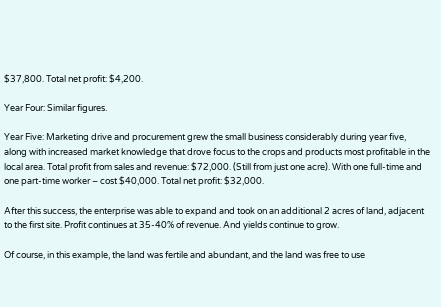$37,800. Total net profit: $4,200.

Year Four: Similar figures.

Year Five: Marketing drive and procurement grew the small business considerably during year five, along with increased market knowledge that drove focus to the crops and products most profitable in the local area. Total profit from sales and revenue: $72,000. (Still from just one acre). With one full-time and one part-time worker – cost $40,000. Total net profit: $32,000.

After this success, the enterprise was able to expand and took on an additional 2 acres of land, adjacent to the first site. Profit continues at 35-40% of revenue. And yields continue to grow.

Of course, in this example, the land was fertile and abundant, and the land was free to use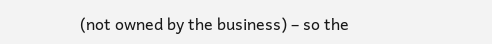(not owned by the business) – so the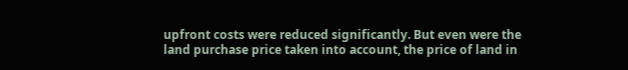upfront costs were reduced significantly. But even were the land purchase price taken into account, the price of land in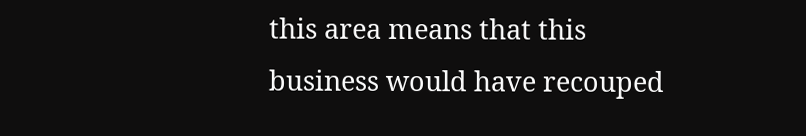this area means that this business would have recouped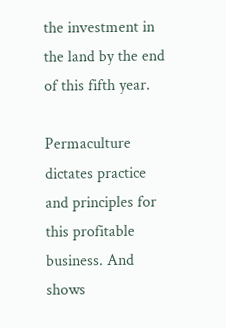the investment in the land by the end of this fifth year.

Permaculture dictates practice and principles for this profitable business. And shows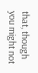that, though you might not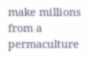make millions from a permaculture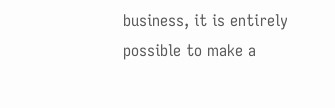business, it is entirely possible to make a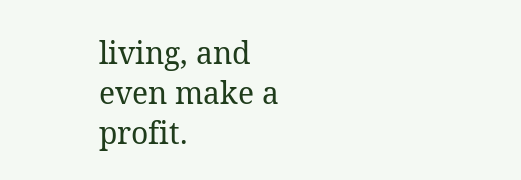living, and even make a profit.